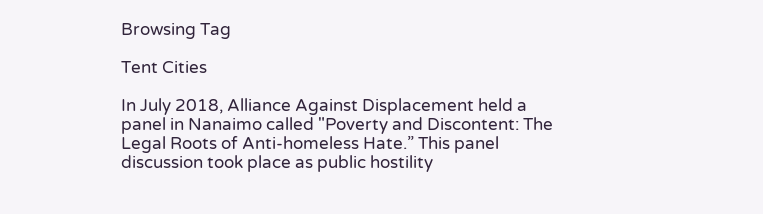Browsing Tag

Tent Cities

In July 2018, Alliance Against Displacement held a panel in Nanaimo called "Poverty and Discontent: The Legal Roots of Anti-homeless Hate.” This panel discussion took place as public hostility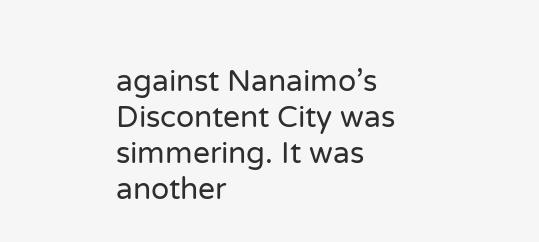against Nanaimo’s Discontent City was simmering. It was another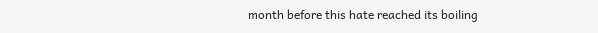month before this hate reached its boiling